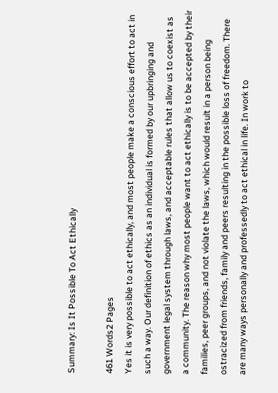Summary: Is It Possible To Act Ethically

461 Words2 Pages
Yes it is very possible to act ethically, and most people make a conscious effort to act in such a way. Our definition of ethics as an individual is formed by our upbringing and government legal system through laws, and acceptable rules that allow us to coexist as a community. The reason why most people want to act ethically is to be accepted by their families, peer groups, and not violate the laws, which would result in a person being ostracized from friends, family and peers resulting in the possible loss of freedom. There are many ways personally and professedly to act ethical in life. In work to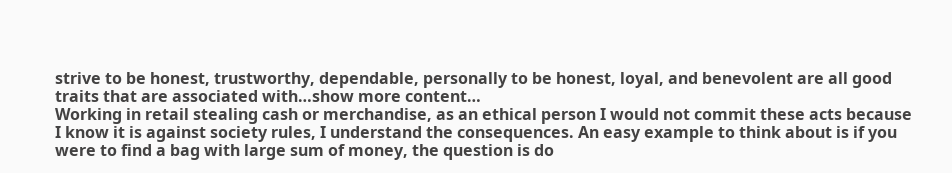strive to be honest, trustworthy, dependable, personally to be honest, loyal, and benevolent are all good traits that are associated with…show more content…
Working in retail stealing cash or merchandise, as an ethical person I would not commit these acts because I know it is against society rules, I understand the consequences. An easy example to think about is if you were to find a bag with large sum of money, the question is do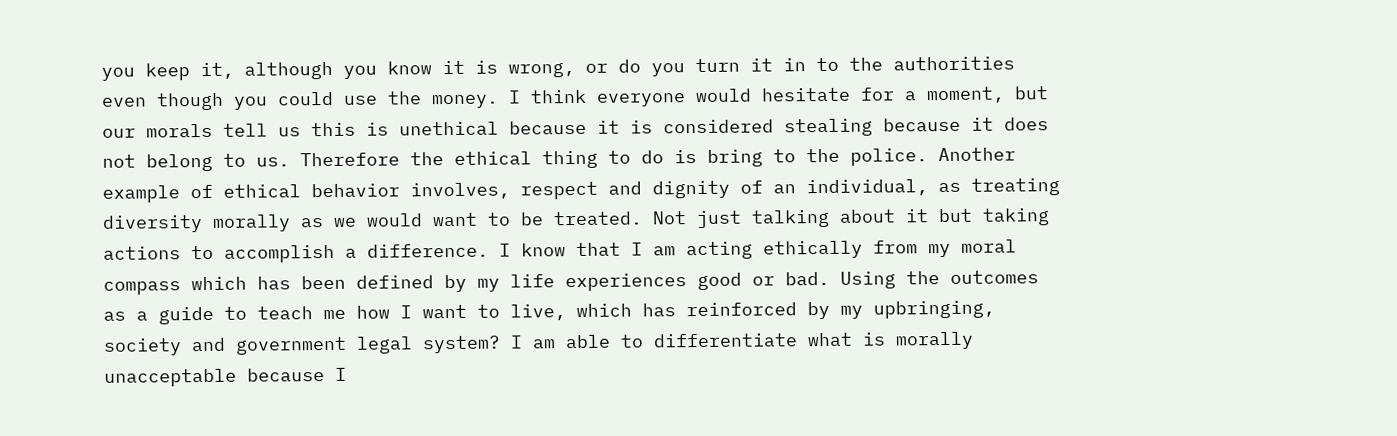you keep it, although you know it is wrong, or do you turn it in to the authorities even though you could use the money. I think everyone would hesitate for a moment, but our morals tell us this is unethical because it is considered stealing because it does not belong to us. Therefore the ethical thing to do is bring to the police. Another example of ethical behavior involves, respect and dignity of an individual, as treating diversity morally as we would want to be treated. Not just talking about it but taking actions to accomplish a difference. I know that I am acting ethically from my moral compass which has been defined by my life experiences good or bad. Using the outcomes as a guide to teach me how I want to live, which has reinforced by my upbringing, society and government legal system? I am able to differentiate what is morally unacceptable because I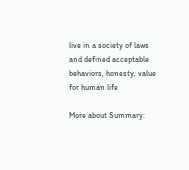live in a society of laws and defined acceptable behaviors, honesty, value for human life

More about Summary: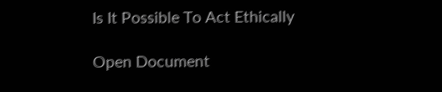Is It Possible To Act Ethically

Open Document